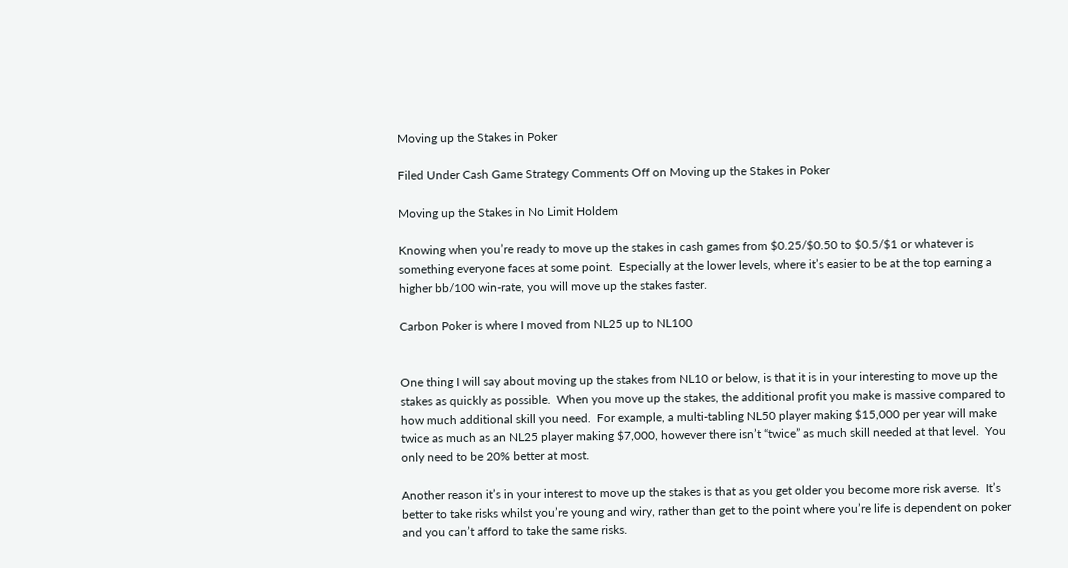Moving up the Stakes in Poker

Filed Under Cash Game Strategy Comments Off on Moving up the Stakes in Poker

Moving up the Stakes in No Limit Holdem

Knowing when you’re ready to move up the stakes in cash games from $0.25/$0.50 to $0.5/$1 or whatever is something everyone faces at some point.  Especially at the lower levels, where it’s easier to be at the top earning a higher bb/100 win-rate, you will move up the stakes faster.

Carbon Poker is where I moved from NL25 up to NL100


One thing I will say about moving up the stakes from NL10 or below, is that it is in your interesting to move up the stakes as quickly as possible.  When you move up the stakes, the additional profit you make is massive compared to how much additional skill you need.  For example, a multi-tabling NL50 player making $15,000 per year will make twice as much as an NL25 player making $7,000, however there isn’t “twice” as much skill needed at that level.  You only need to be 20% better at most.

Another reason it’s in your interest to move up the stakes is that as you get older you become more risk averse.  It’s better to take risks whilst you’re young and wiry, rather than get to the point where you’re life is dependent on poker and you can’t afford to take the same risks.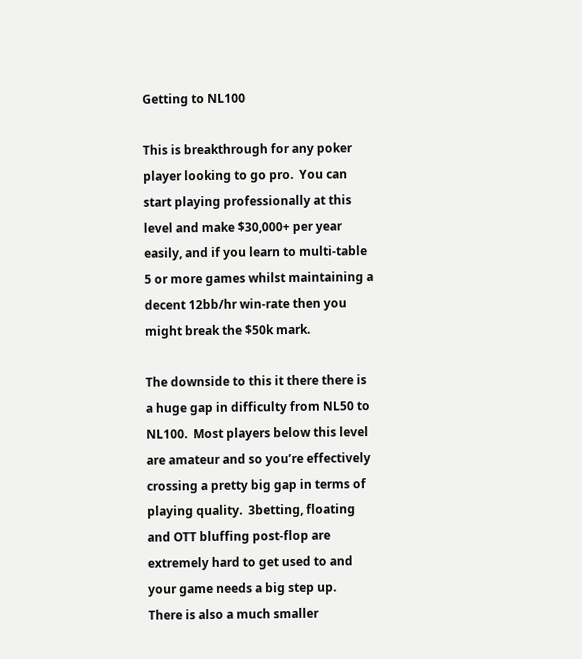Getting to NL100

This is breakthrough for any poker player looking to go pro.  You can start playing professionally at this level and make $30,000+ per year easily, and if you learn to multi-table 5 or more games whilst maintaining a decent 12bb/hr win-rate then you might break the $50k mark.

The downside to this it there there is a huge gap in difficulty from NL50 to NL100.  Most players below this level are amateur and so you’re effectively crossing a pretty big gap in terms of playing quality.  3betting, floating and OTT bluffing post-flop are extremely hard to get used to and your game needs a big step up.   There is also a much smaller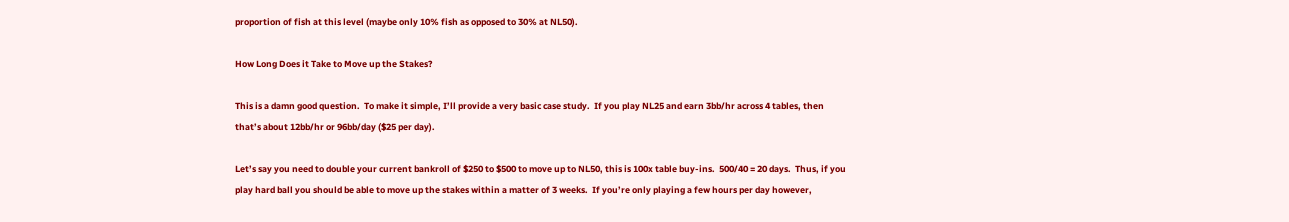proportion of fish at this level (maybe only 10% fish as opposed to 30% at NL50).

How Long Does it Take to Move up the Stakes?

This is a damn good question.  To make it simple, I’ll provide a very basic case study.  If you play NL25 and earn 3bb/hr across 4 tables, then that’s about 12bb/hr or 96bb/day ($25 per day).

Let’s say you need to double your current bankroll of $250 to $500 to move up to NL50, this is 100x table buy-ins.  500/40 = 20 days.  Thus, if you play hard ball you should be able to move up the stakes within a matter of 3 weeks.  If you’re only playing a few hours per day however,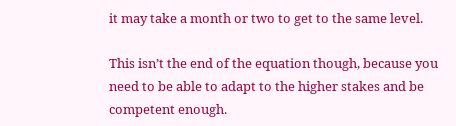it may take a month or two to get to the same level.

This isn’t the end of the equation though, because you need to be able to adapt to the higher stakes and be competent enough.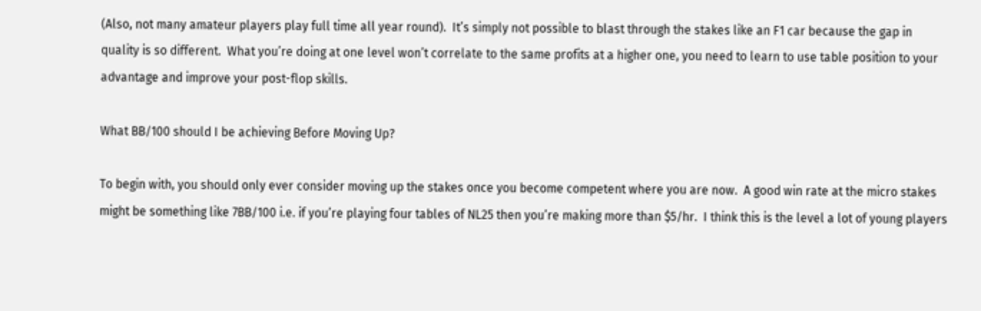(Also, not many amateur players play full time all year round).  It’s simply not possible to blast through the stakes like an F1 car because the gap in quality is so different.  What you’re doing at one level won’t correlate to the same profits at a higher one, you need to learn to use table position to your advantage and improve your post-flop skills.

What BB/100 should I be achieving Before Moving Up?

To begin with, you should only ever consider moving up the stakes once you become competent where you are now.  A good win rate at the micro stakes might be something like 7BB/100 i.e. if you’re playing four tables of NL25 then you’re making more than $5/hr.  I think this is the level a lot of young players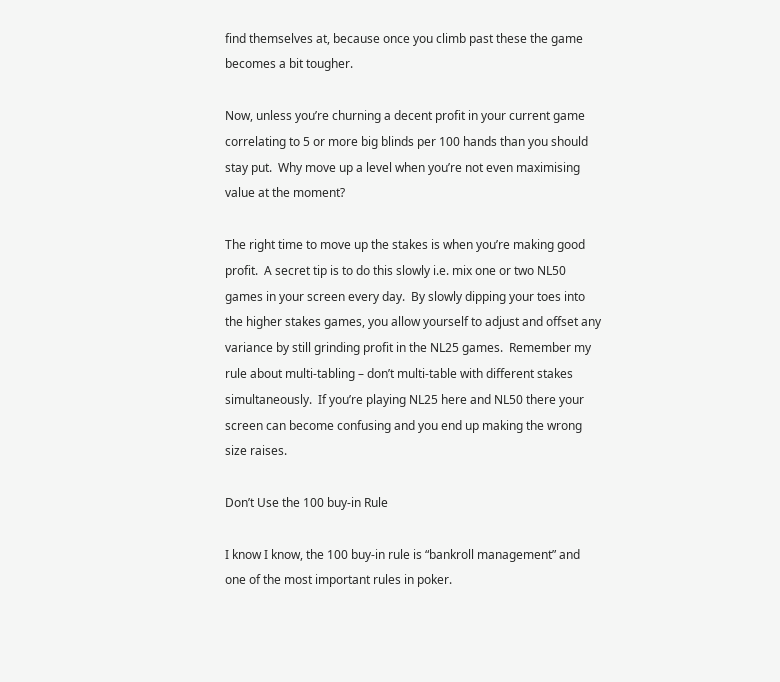find themselves at, because once you climb past these the game becomes a bit tougher.

Now, unless you’re churning a decent profit in your current game correlating to 5 or more big blinds per 100 hands than you should stay put.  Why move up a level when you’re not even maximising value at the moment?

The right time to move up the stakes is when you’re making good profit.  A secret tip is to do this slowly i.e. mix one or two NL50 games in your screen every day.  By slowly dipping your toes into the higher stakes games, you allow yourself to adjust and offset any variance by still grinding profit in the NL25 games.  Remember my rule about multi-tabling – don’t multi-table with different stakes simultaneously.  If you’re playing NL25 here and NL50 there your screen can become confusing and you end up making the wrong size raises.

Don’t Use the 100 buy-in Rule

I know I know, the 100 buy-in rule is “bankroll management” and one of the most important rules in poker.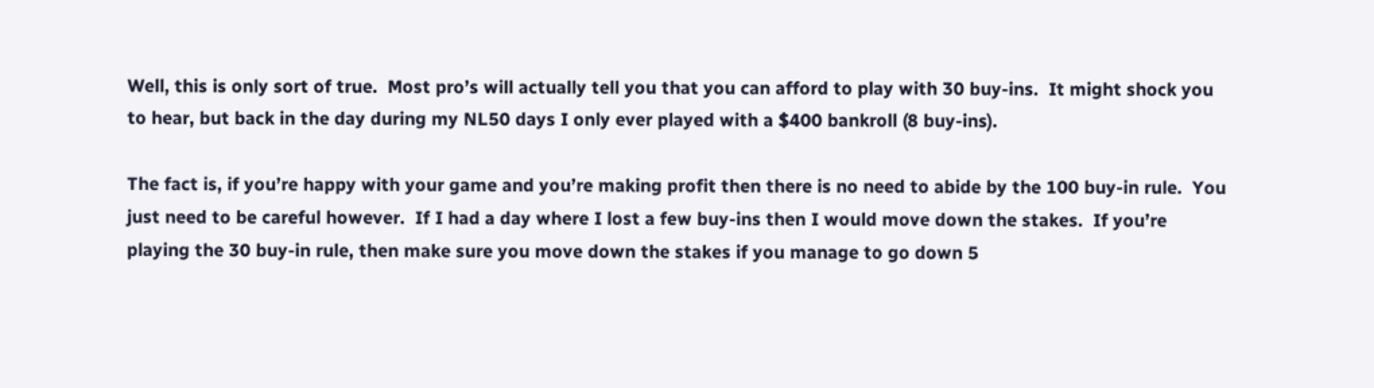Well, this is only sort of true.  Most pro’s will actually tell you that you can afford to play with 30 buy-ins.  It might shock you to hear, but back in the day during my NL50 days I only ever played with a $400 bankroll (8 buy-ins).

The fact is, if you’re happy with your game and you’re making profit then there is no need to abide by the 100 buy-in rule.  You just need to be careful however.  If I had a day where I lost a few buy-ins then I would move down the stakes.  If you’re playing the 30 buy-in rule, then make sure you move down the stakes if you manage to go down 5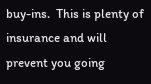buy-ins.  This is plenty of insurance and will prevent you going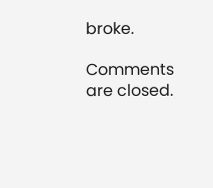broke.

Comments are closed.